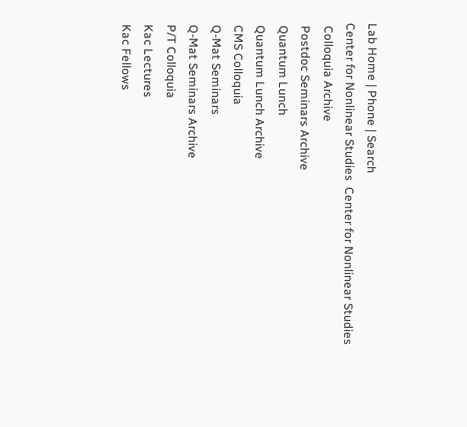Lab Home | Phone | Search
Center for Nonlinear Studies  Center for Nonlinear Studies
 Colloquia Archive
 Postdoc Seminars Archive
 Quantum Lunch
 Quantum Lunch Archive
 CMS Colloquia
 Q-Mat Seminars
 Q-Mat Seminars Archive
 P/T Colloquia
 Kac Lectures
 Kac Fellows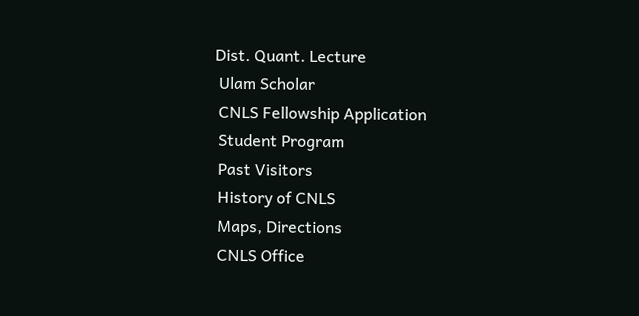Dist. Quant. Lecture
 Ulam Scholar
 CNLS Fellowship Application
 Student Program
 Past Visitors
 History of CNLS
 Maps, Directions
 CNLS Office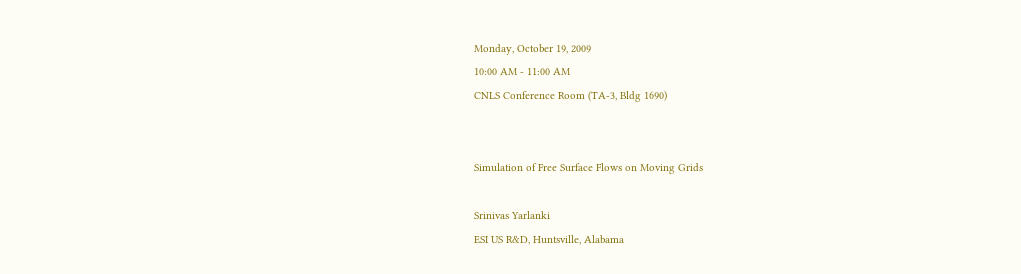Monday, October 19, 2009
10:00 AM - 11:00 AM
CNLS Conference Room (TA-3, Bldg 1690)


Simulation of Free Surface Flows on Moving Grids

Srinivas Yarlanki
ESI US R&D, Huntsville, Alabama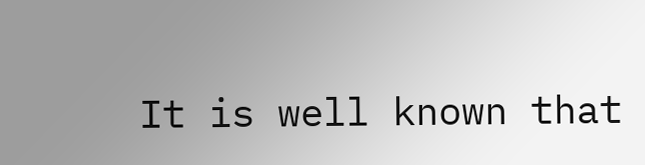It is well known that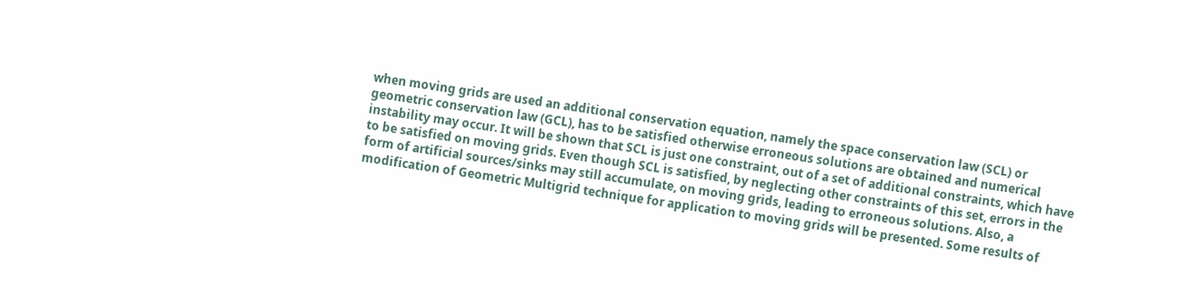when moving grids are used an additional conservation equation, namely the space conservation law (SCL) or geometric conservation law (GCL), has to be satisfied otherwise erroneous solutions are obtained and numerical instability may occur. It will be shown that SCL is just one constraint, out of a set of additional constraints, which have to be satisfied on moving grids. Even though SCL is satisfied, by neglecting other constraints of this set, errors in the form of artificial sources/sinks may still accumulate, on moving grids, leading to erroneous solutions. Also, a modification of Geometric Multigrid technique for application to moving grids will be presented. Some results of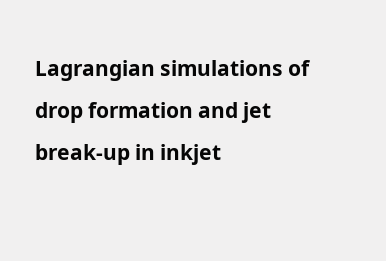Lagrangian simulations of drop formation and jet break-up in inkjet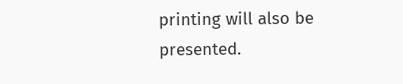printing will also be presented.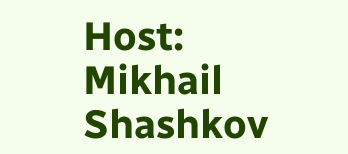Host: Mikhail Shashkov